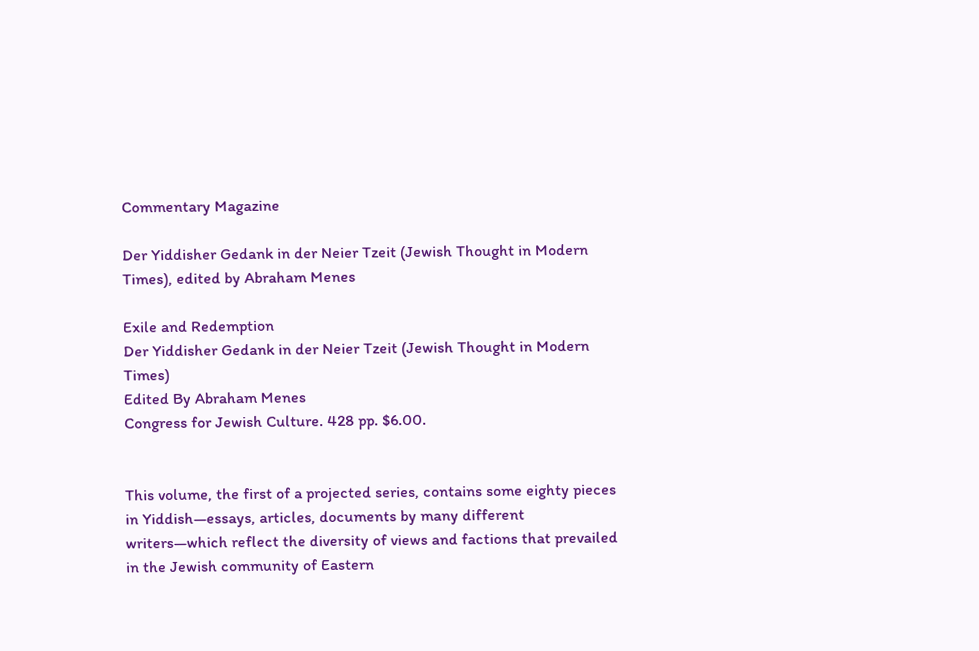Commentary Magazine

Der Yiddisher Gedank in der Neier Tzeit (Jewish Thought in Modern Times), edited by Abraham Menes

Exile and Redemption
Der Yiddisher Gedank in der Neier Tzeit (Jewish Thought in Modern Times)
Edited By Abraham Menes
Congress for Jewish Culture. 428 pp. $6.00.


This volume, the first of a projected series, contains some eighty pieces in Yiddish—essays, articles, documents by many different writers—which reflect the diversity of views and factions that prevailed in the Jewish community of Eastern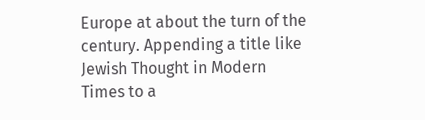Europe at about the turn of the century. Appending a title like Jewish Thought in Modern Times to a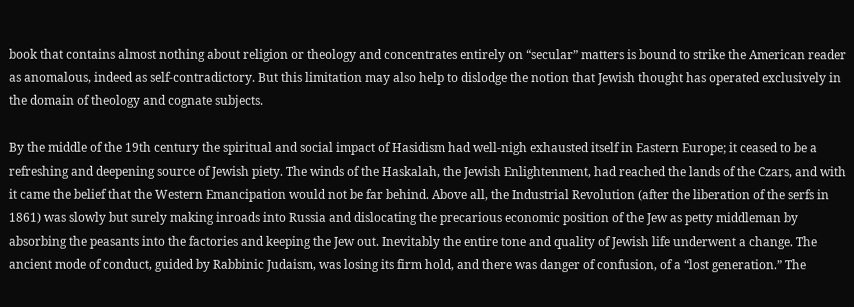book that contains almost nothing about religion or theology and concentrates entirely on “secular” matters is bound to strike the American reader as anomalous, indeed as self-contradictory. But this limitation may also help to dislodge the notion that Jewish thought has operated exclusively in the domain of theology and cognate subjects.

By the middle of the 19th century the spiritual and social impact of Hasidism had well-nigh exhausted itself in Eastern Europe; it ceased to be a refreshing and deepening source of Jewish piety. The winds of the Haskalah, the Jewish Enlightenment, had reached the lands of the Czars, and with it came the belief that the Western Emancipation would not be far behind. Above all, the Industrial Revolution (after the liberation of the serfs in 1861) was slowly but surely making inroads into Russia and dislocating the precarious economic position of the Jew as petty middleman by absorbing the peasants into the factories and keeping the Jew out. Inevitably the entire tone and quality of Jewish life underwent a change. The ancient mode of conduct, guided by Rabbinic Judaism, was losing its firm hold, and there was danger of confusion, of a “lost generation.” The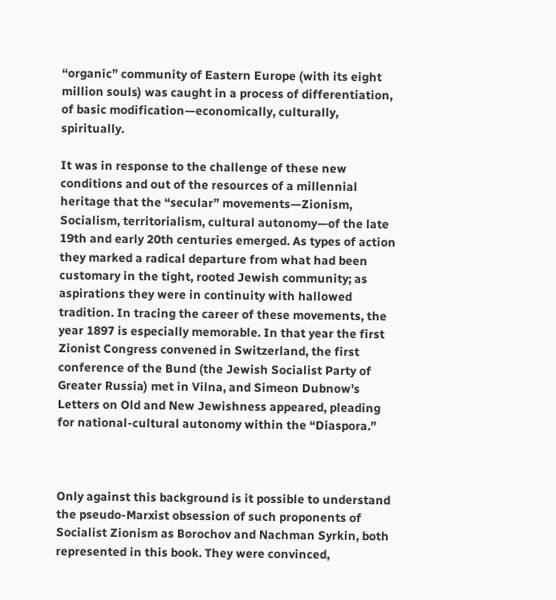“organic” community of Eastern Europe (with its eight million souls) was caught in a process of differentiation, of basic modification—economically, culturally, spiritually.

It was in response to the challenge of these new conditions and out of the resources of a millennial heritage that the “secular” movements—Zionism, Socialism, territorialism, cultural autonomy—of the late 19th and early 20th centuries emerged. As types of action they marked a radical departure from what had been customary in the tight, rooted Jewish community; as aspirations they were in continuity with hallowed tradition. In tracing the career of these movements, the year 1897 is especially memorable. In that year the first Zionist Congress convened in Switzerland, the first conference of the Bund (the Jewish Socialist Party of Greater Russia) met in Vilna, and Simeon Dubnow’s Letters on Old and New Jewishness appeared, pleading for national-cultural autonomy within the “Diaspora.”



Only against this background is it possible to understand the pseudo-Marxist obsession of such proponents of Socialist Zionism as Borochov and Nachman Syrkin, both represented in this book. They were convinced,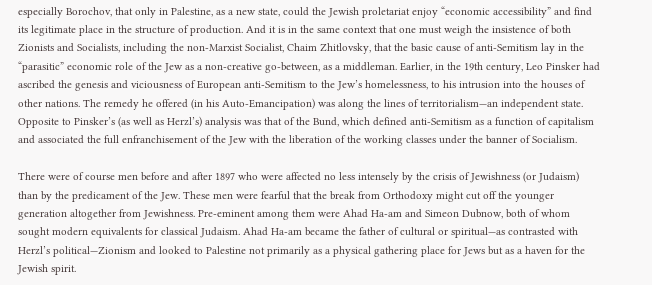especially Borochov, that only in Palestine, as a new state, could the Jewish proletariat enjoy “economic accessibility” and find its legitimate place in the structure of production. And it is in the same context that one must weigh the insistence of both Zionists and Socialists, including the non-Marxist Socialist, Chaim Zhitlovsky, that the basic cause of anti-Semitism lay in the “parasitic” economic role of the Jew as a non-creative go-between, as a middleman. Earlier, in the 19th century, Leo Pinsker had ascribed the genesis and viciousness of European anti-Semitism to the Jew’s homelessness, to his intrusion into the houses of other nations. The remedy he offered (in his Auto-Emancipation) was along the lines of territorialism—an independent state. Opposite to Pinsker’s (as well as Herzl’s) analysis was that of the Bund, which defined anti-Semitism as a function of capitalism and associated the full enfranchisement of the Jew with the liberation of the working classes under the banner of Socialism.

There were of course men before and after 1897 who were affected no less intensely by the crisis of Jewishness (or Judaism) than by the predicament of the Jew. These men were fearful that the break from Orthodoxy might cut off the younger generation altogether from Jewishness. Pre-eminent among them were Ahad Ha-am and Simeon Dubnow, both of whom sought modern equivalents for classical Judaism. Ahad Ha-am became the father of cultural or spiritual—as contrasted with Herzl’s political—Zionism and looked to Palestine not primarily as a physical gathering place for Jews but as a haven for the Jewish spirit.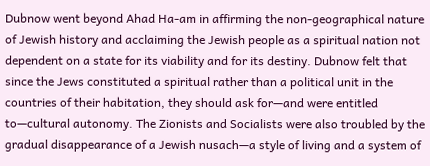Dubnow went beyond Ahad Ha-am in affirming the non-geographical nature of Jewish history and acclaiming the Jewish people as a spiritual nation not dependent on a state for its viability and for its destiny. Dubnow felt that since the Jews constituted a spiritual rather than a political unit in the countries of their habitation, they should ask for—and were entitled to—cultural autonomy. The Zionists and Socialists were also troubled by the gradual disappearance of a Jewish nusach—a style of living and a system of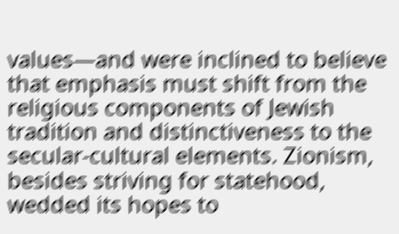values—and were inclined to believe that emphasis must shift from the religious components of Jewish tradition and distinctiveness to the secular-cultural elements. Zionism, besides striving for statehood, wedded its hopes to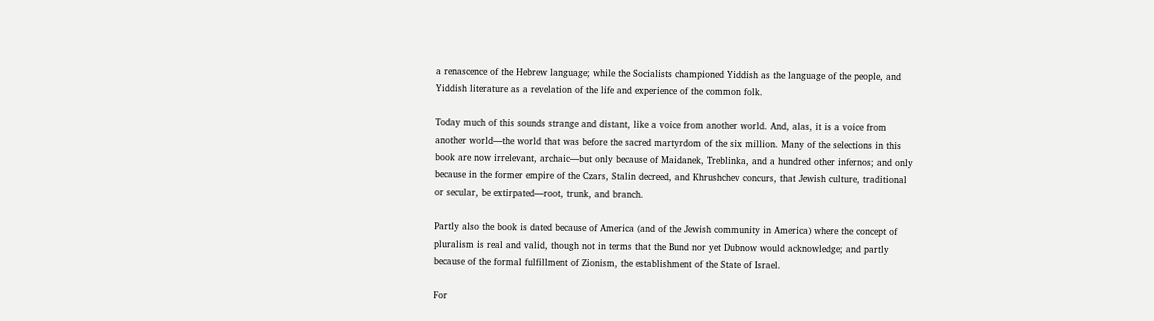a renascence of the Hebrew language; while the Socialists championed Yiddish as the language of the people, and Yiddish literature as a revelation of the life and experience of the common folk.

Today much of this sounds strange and distant, like a voice from another world. And, alas, it is a voice from another world—the world that was before the sacred martyrdom of the six million. Many of the selections in this book are now irrelevant, archaic—but only because of Maidanek, Treblinka, and a hundred other infernos; and only because in the former empire of the Czars, Stalin decreed, and Khrushchev concurs, that Jewish culture, traditional or secular, be extirpated—root, trunk, and branch.

Partly also the book is dated because of America (and of the Jewish community in America) where the concept of pluralism is real and valid, though not in terms that the Bund nor yet Dubnow would acknowledge; and partly because of the formal fulfillment of Zionism, the establishment of the State of Israel.

For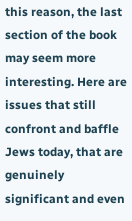this reason, the last section of the book may seem more interesting. Here are issues that still confront and baffle Jews today, that are genuinely significant and even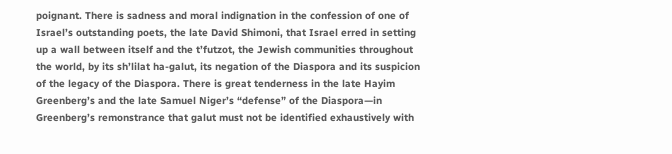poignant. There is sadness and moral indignation in the confession of one of Israel’s outstanding poets, the late David Shimoni, that Israel erred in setting up a wall between itself and the t’futzot, the Jewish communities throughout the world, by its sh’lilat ha-galut, its negation of the Diaspora and its suspicion of the legacy of the Diaspora. There is great tenderness in the late Hayim Greenberg’s and the late Samuel Niger’s “defense” of the Diaspora—in Greenberg’s remonstrance that galut must not be identified exhaustively with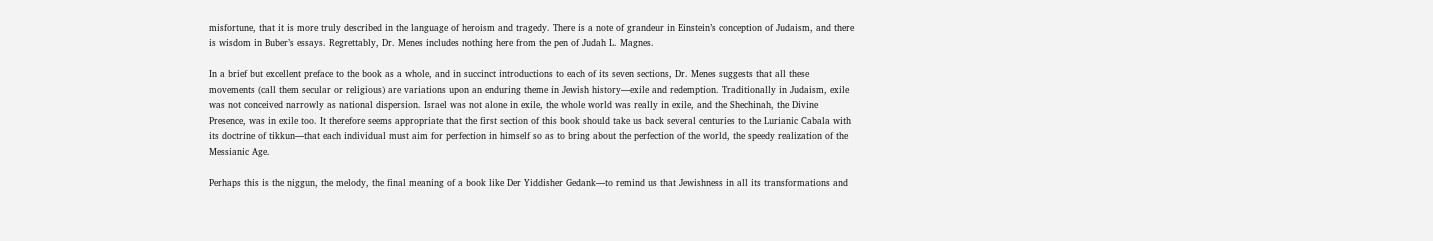misfortune, that it is more truly described in the language of heroism and tragedy. There is a note of grandeur in Einstein’s conception of Judaism, and there is wisdom in Buber’s essays. Regrettably, Dr. Menes includes nothing here from the pen of Judah L. Magnes.

In a brief but excellent preface to the book as a whole, and in succinct introductions to each of its seven sections, Dr. Menes suggests that all these movements (call them secular or religious) are variations upon an enduring theme in Jewish history—exile and redemption. Traditionally in Judaism, exile was not conceived narrowly as national dispersion. Israel was not alone in exile, the whole world was really in exile, and the Shechinah, the Divine Presence, was in exile too. It therefore seems appropriate that the first section of this book should take us back several centuries to the Lurianic Cabala with its doctrine of tikkun—that each individual must aim for perfection in himself so as to bring about the perfection of the world, the speedy realization of the Messianic Age.

Perhaps this is the niggun, the melody, the final meaning of a book like Der Yiddisher Gedank—to remind us that Jewishness in all its transformations and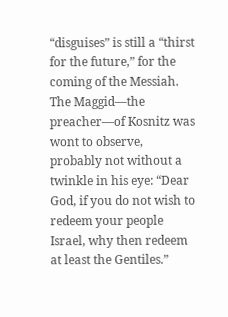“disguises” is still a “thirst for the future,” for the coming of the Messiah. The Maggid—the preacher—of Kosnitz was wont to observe, probably not without a twinkle in his eye: “Dear God, if you do not wish to redeem your people Israel, why then redeem at least the Gentiles.”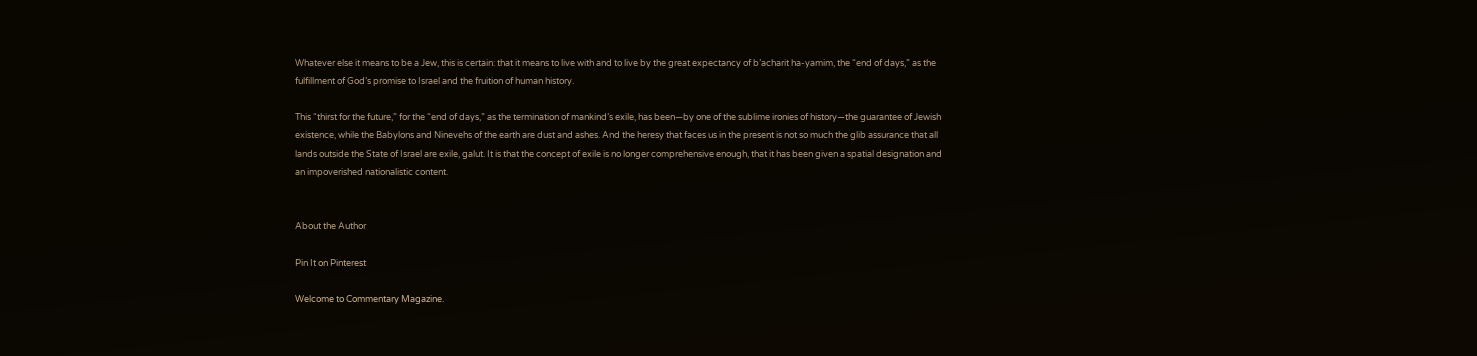Whatever else it means to be a Jew, this is certain: that it means to live with and to live by the great expectancy of b’acharit ha-yamim, the “end of days,” as the fulfillment of God’s promise to Israel and the fruition of human history.

This “thirst for the future,” for the “end of days,” as the termination of mankind’s exile, has been—by one of the sublime ironies of history—the guarantee of Jewish existence, while the Babylons and Ninevehs of the earth are dust and ashes. And the heresy that faces us in the present is not so much the glib assurance that all lands outside the State of Israel are exile, galut. It is that the concept of exile is no longer comprehensive enough, that it has been given a spatial designation and an impoverished nationalistic content.


About the Author

Pin It on Pinterest

Welcome to Commentary Magazine.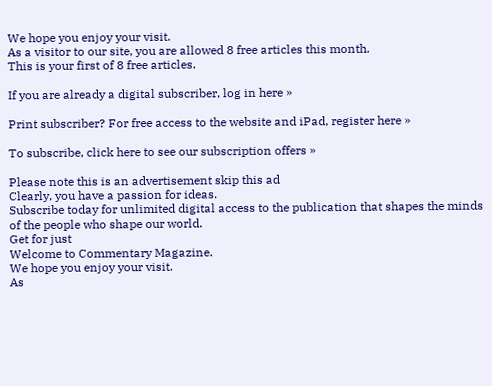We hope you enjoy your visit.
As a visitor to our site, you are allowed 8 free articles this month.
This is your first of 8 free articles.

If you are already a digital subscriber, log in here »

Print subscriber? For free access to the website and iPad, register here »

To subscribe, click here to see our subscription offers »

Please note this is an advertisement skip this ad
Clearly, you have a passion for ideas.
Subscribe today for unlimited digital access to the publication that shapes the minds of the people who shape our world.
Get for just
Welcome to Commentary Magazine.
We hope you enjoy your visit.
As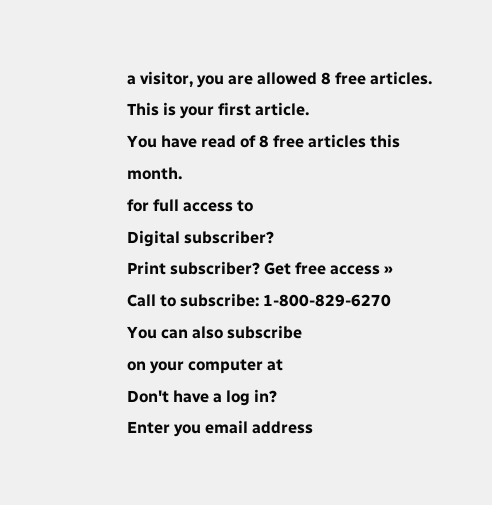a visitor, you are allowed 8 free articles.
This is your first article.
You have read of 8 free articles this month.
for full access to
Digital subscriber?
Print subscriber? Get free access »
Call to subscribe: 1-800-829-6270
You can also subscribe
on your computer at
Don't have a log in?
Enter you email address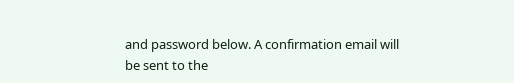and password below. A confirmation email will be sent to the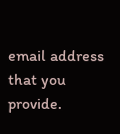email address that you provide.